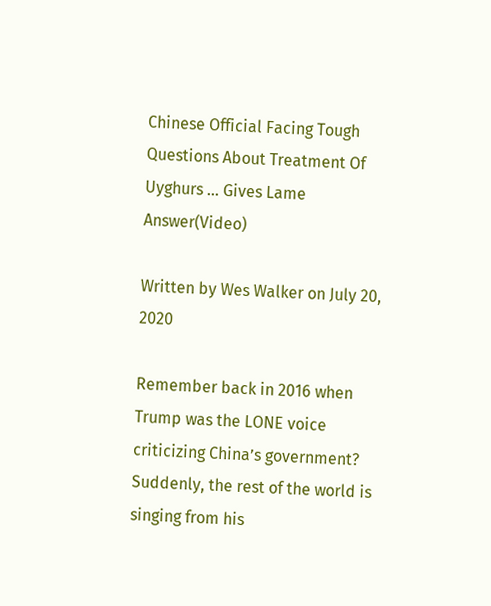Chinese Official Facing Tough Questions About Treatment Of Uyghurs … Gives Lame Answer(Video)

Written by Wes Walker on July 20, 2020

Remember back in 2016 when Trump was the LONE voice criticizing China’s government? Suddenly, the rest of the world is singing from his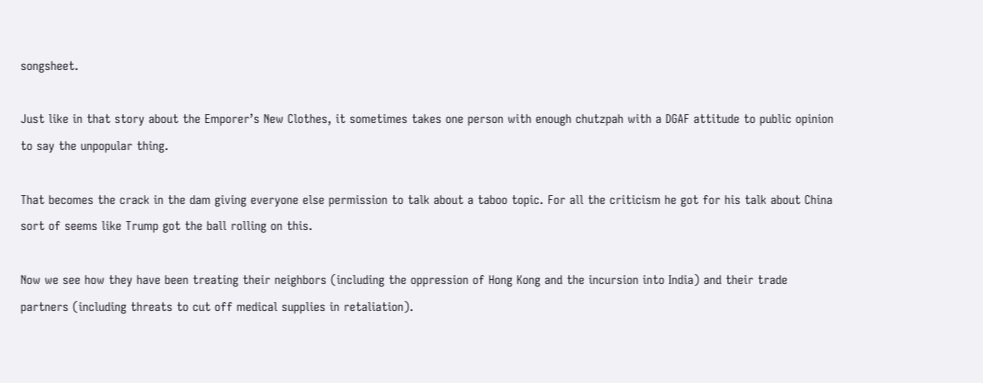songsheet.

Just like in that story about the Emporer’s New Clothes, it sometimes takes one person with enough chutzpah with a DGAF attitude to public opinion to say the unpopular thing.

That becomes the crack in the dam giving everyone else permission to talk about a taboo topic. For all the criticism he got for his talk about China sort of seems like Trump got the ball rolling on this.

Now we see how they have been treating their neighbors (including the oppression of Hong Kong and the incursion into India) and their trade partners (including threats to cut off medical supplies in retaliation).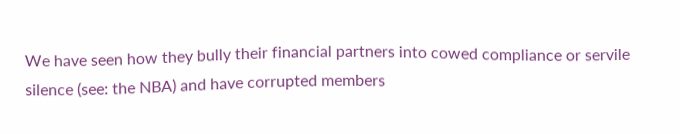We have seen how they bully their financial partners into cowed compliance or servile silence (see: the NBA) and have corrupted members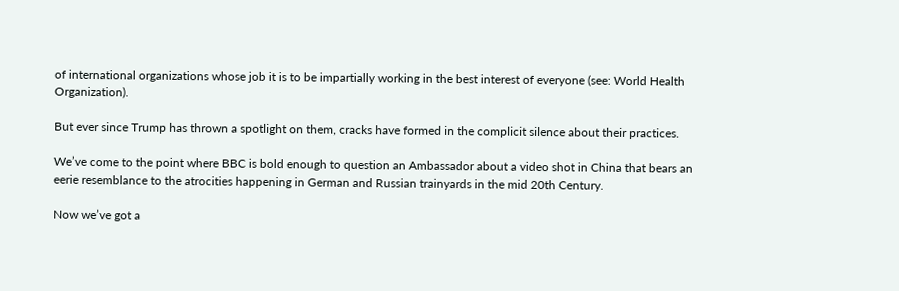of international organizations whose job it is to be impartially working in the best interest of everyone (see: World Health Organization).

But ever since Trump has thrown a spotlight on them, cracks have formed in the complicit silence about their practices.

We’ve come to the point where BBC is bold enough to question an Ambassador about a video shot in China that bears an eerie resemblance to the atrocities happening in German and Russian trainyards in the mid 20th Century.

Now we’ve got a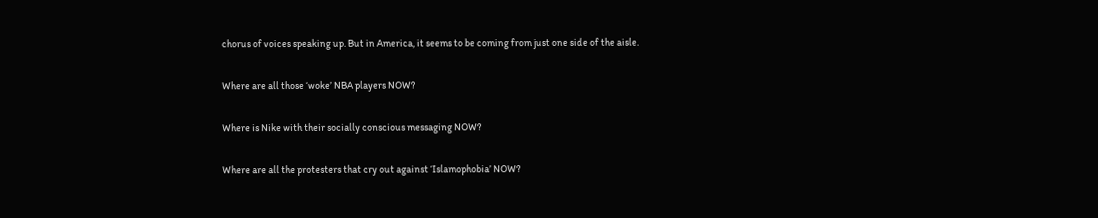chorus of voices speaking up. But in America, it seems to be coming from just one side of the aisle.

Where are all those ‘woke’ NBA players NOW?

Where is Nike with their socially conscious messaging NOW?

Where are all the protesters that cry out against ‘Islamophobia’ NOW?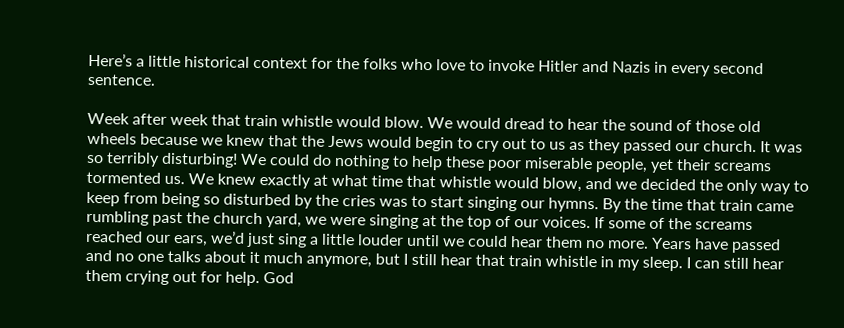Here’s a little historical context for the folks who love to invoke Hitler and Nazis in every second sentence.

Week after week that train whistle would blow. We would dread to hear the sound of those old wheels because we knew that the Jews would begin to cry out to us as they passed our church. It was so terribly disturbing! We could do nothing to help these poor miserable people, yet their screams tormented us. We knew exactly at what time that whistle would blow, and we decided the only way to keep from being so disturbed by the cries was to start singing our hymns. By the time that train came rumbling past the church yard, we were singing at the top of our voices. If some of the screams reached our ears, we’d just sing a little louder until we could hear them no more. Years have passed and no one talks about it much anymore, but I still hear that train whistle in my sleep. I can still hear them crying out for help. God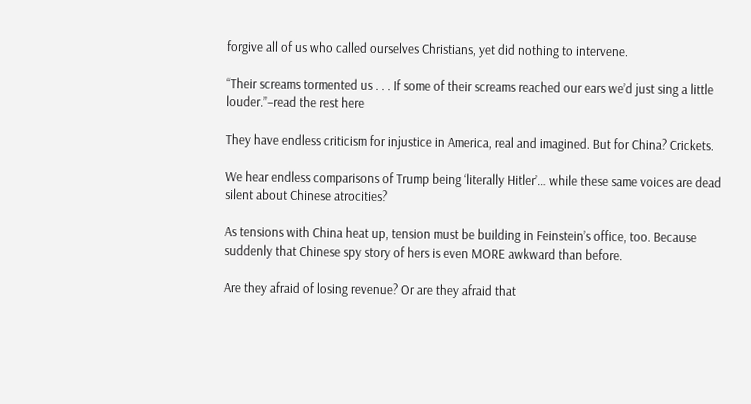forgive all of us who called ourselves Christians, yet did nothing to intervene.

“Their screams tormented us . . . If some of their screams reached our ears we’d just sing a little louder.”–read the rest here

They have endless criticism for injustice in America, real and imagined. But for China? Crickets.

We hear endless comparisons of Trump being ‘literally Hitler’… while these same voices are dead silent about Chinese atrocities?

As tensions with China heat up, tension must be building in Feinstein’s office, too. Because suddenly that Chinese spy story of hers is even MORE awkward than before.

Are they afraid of losing revenue? Or are they afraid that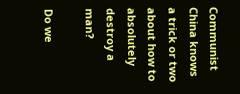Communist China knows a trick or two about how to absolutely destroy a man?

Do we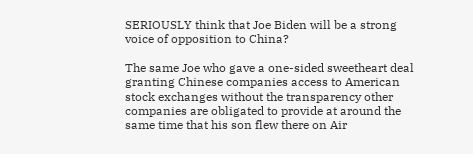SERIOUSLY think that Joe Biden will be a strong voice of opposition to China?

The same Joe who gave a one-sided sweetheart deal granting Chinese companies access to American stock exchanges without the transparency other companies are obligated to provide at around the same time that his son flew there on Air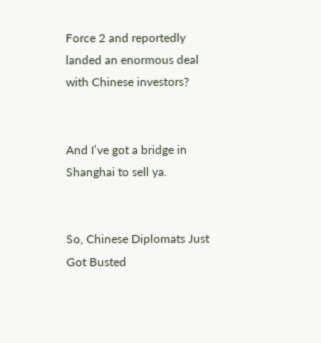Force 2 and reportedly landed an enormous deal with Chinese investors?


And I’ve got a bridge in Shanghai to sell ya.


So, Chinese Diplomats Just Got Busted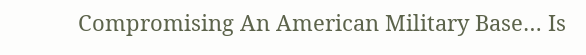Compromising An American Military Base… Is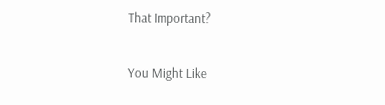That Important?

You Might Like